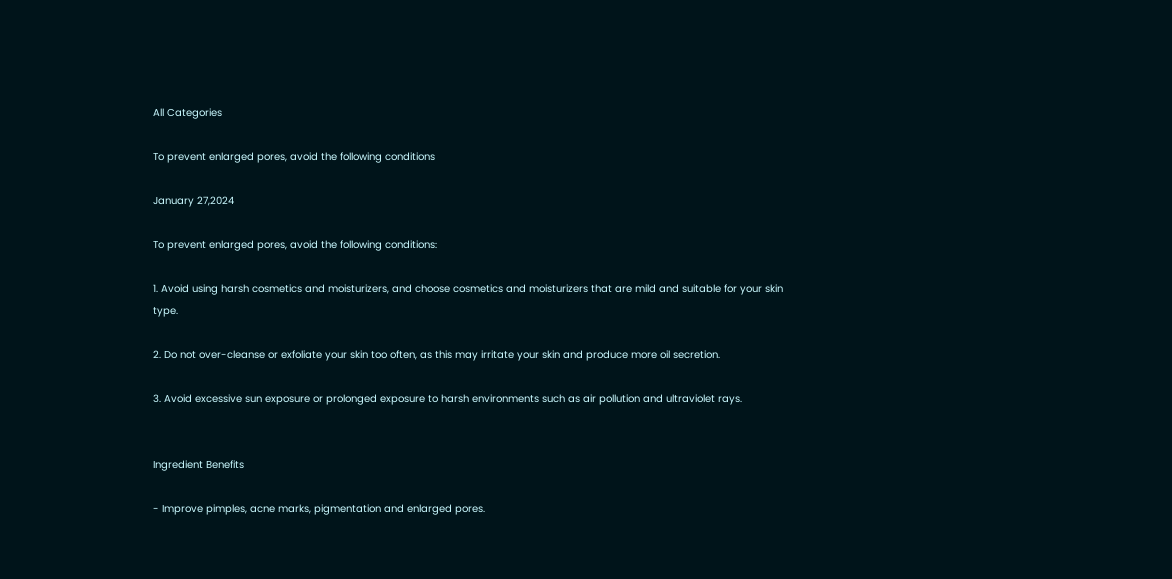All Categories

To prevent enlarged pores, avoid the following conditions

January 27,2024

To prevent enlarged pores, avoid the following conditions:

1. Avoid using harsh cosmetics and moisturizers, and choose cosmetics and moisturizers that are mild and suitable for your skin type.

2. Do not over-cleanse or exfoliate your skin too often, as this may irritate your skin and produce more oil secretion.

3. Avoid excessive sun exposure or prolonged exposure to harsh environments such as air pollution and ultraviolet rays.


Ingredient Benefits

- Improve pimples, acne marks, pigmentation and enlarged pores.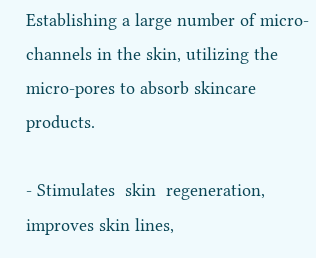Establishing a large number of micro-channels in the skin, utilizing the micro-pores to absorb skincare products.

- Stimulates  skin  regeneration, improves skin lines,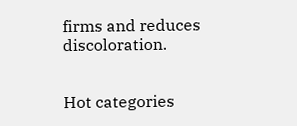firms and reduces discoloration.


Hot categories